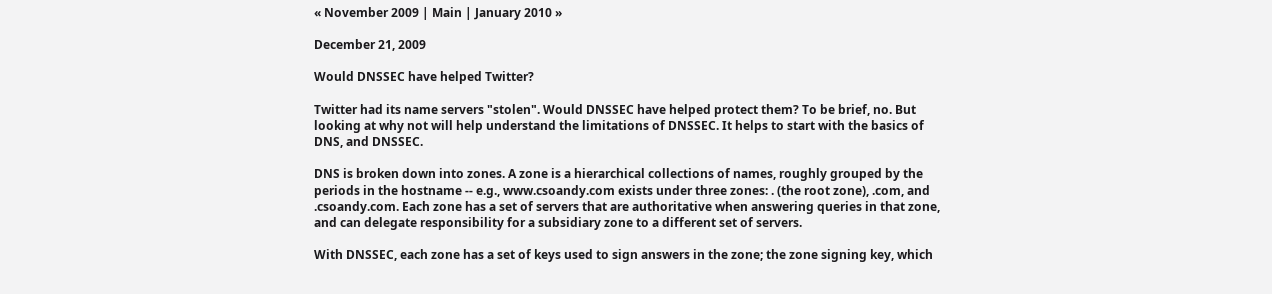« November 2009 | Main | January 2010 »

December 21, 2009

Would DNSSEC have helped Twitter?

Twitter had its name servers "stolen". Would DNSSEC have helped protect them? To be brief, no. But looking at why not will help understand the limitations of DNSSEC. It helps to start with the basics of DNS, and DNSSEC.

DNS is broken down into zones. A zone is a hierarchical collections of names, roughly grouped by the periods in the hostname -- e.g., www.csoandy.com exists under three zones: . (the root zone), .com, and .csoandy.com. Each zone has a set of servers that are authoritative when answering queries in that zone, and can delegate responsibility for a subsidiary zone to a different set of servers.

With DNSSEC, each zone has a set of keys used to sign answers in the zone; the zone signing key, which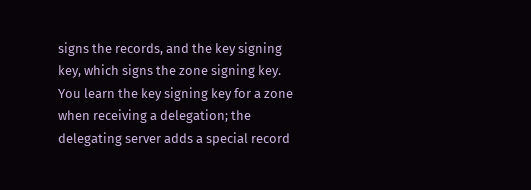signs the records, and the key signing key, which signs the zone signing key. You learn the key signing key for a zone when receiving a delegation; the delegating server adds a special record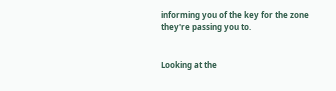informing you of the key for the zone they're passing you to.


Looking at the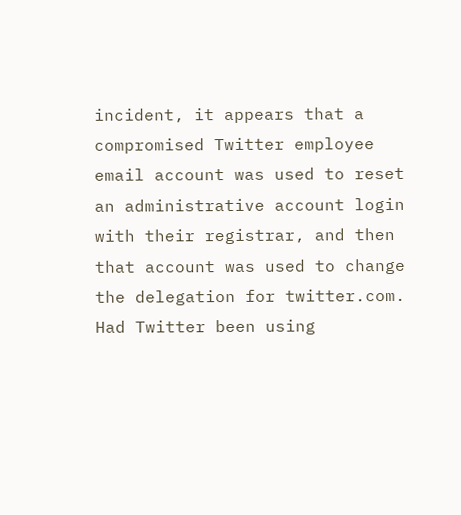incident, it appears that a compromised Twitter employee email account was used to reset an administrative account login with their registrar, and then that account was used to change the delegation for twitter.com. Had Twitter been using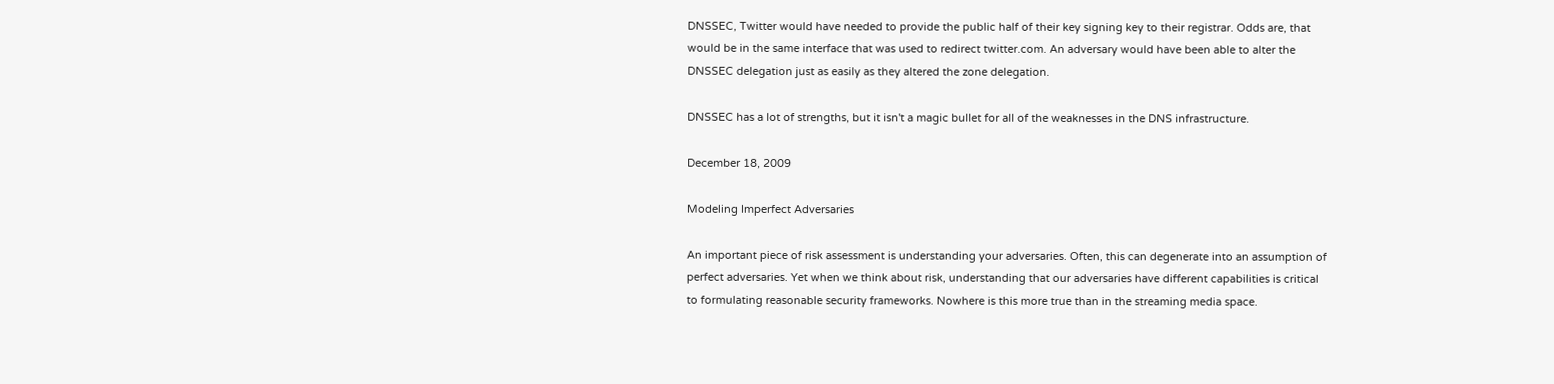DNSSEC, Twitter would have needed to provide the public half of their key signing key to their registrar. Odds are, that would be in the same interface that was used to redirect twitter.com. An adversary would have been able to alter the DNSSEC delegation just as easily as they altered the zone delegation.

DNSSEC has a lot of strengths, but it isn't a magic bullet for all of the weaknesses in the DNS infrastructure.

December 18, 2009

Modeling Imperfect Adversaries

An important piece of risk assessment is understanding your adversaries. Often, this can degenerate into an assumption of perfect adversaries. Yet when we think about risk, understanding that our adversaries have different capabilities is critical to formulating reasonable security frameworks. Nowhere is this more true than in the streaming media space.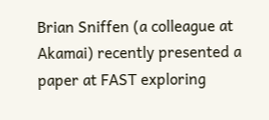Brian Sniffen (a colleague at Akamai) recently presented a paper at FAST exploring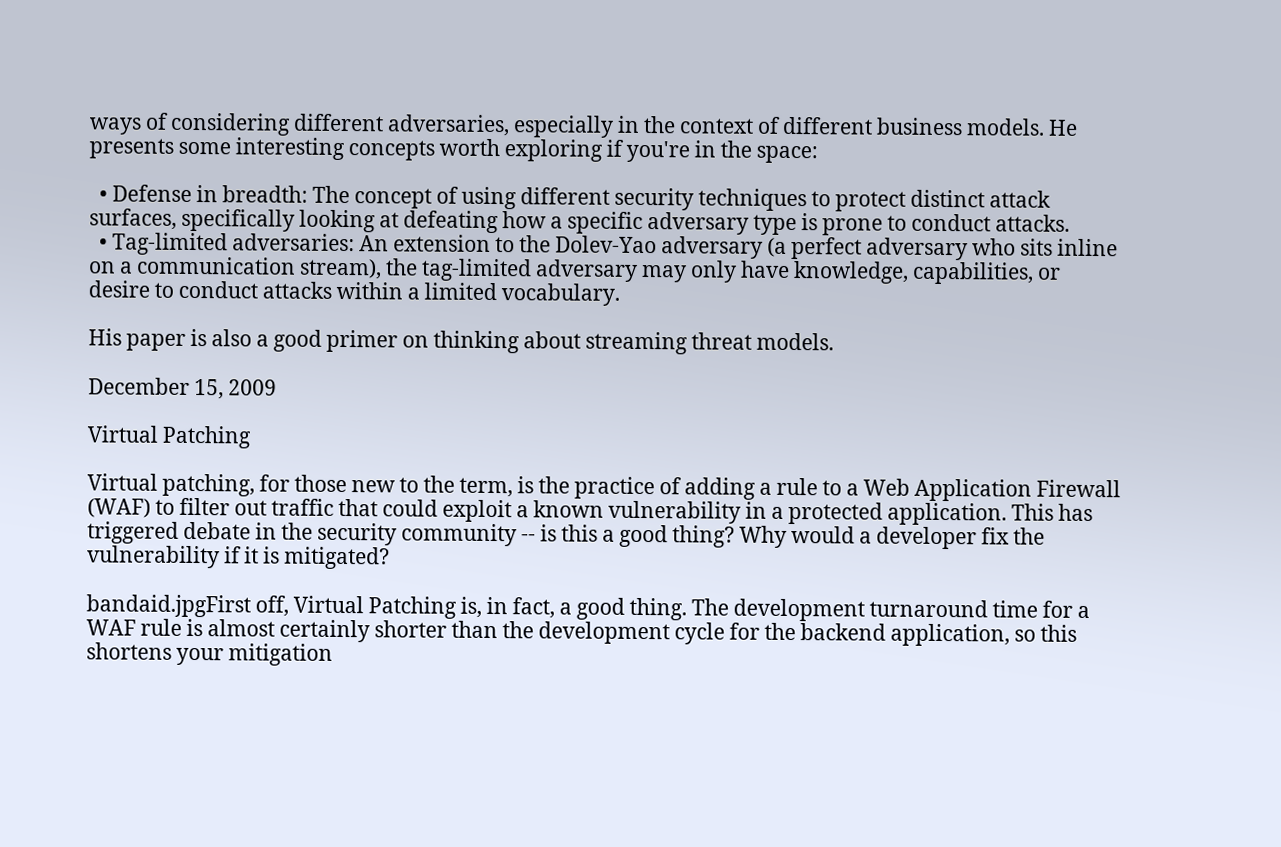ways of considering different adversaries, especially in the context of different business models. He presents some interesting concepts worth exploring if you're in the space:

  • Defense in breadth: The concept of using different security techniques to protect distinct attack surfaces, specifically looking at defeating how a specific adversary type is prone to conduct attacks.
  • Tag-limited adversaries: An extension to the Dolev-Yao adversary (a perfect adversary who sits inline on a communication stream), the tag-limited adversary may only have knowledge, capabilities, or desire to conduct attacks within a limited vocabulary.

His paper is also a good primer on thinking about streaming threat models.

December 15, 2009

Virtual Patching

Virtual patching, for those new to the term, is the practice of adding a rule to a Web Application Firewall (WAF) to filter out traffic that could exploit a known vulnerability in a protected application. This has triggered debate in the security community -- is this a good thing? Why would a developer fix the vulnerability if it is mitigated?

bandaid.jpgFirst off, Virtual Patching is, in fact, a good thing. The development turnaround time for a WAF rule is almost certainly shorter than the development cycle for the backend application, so this shortens your mitigation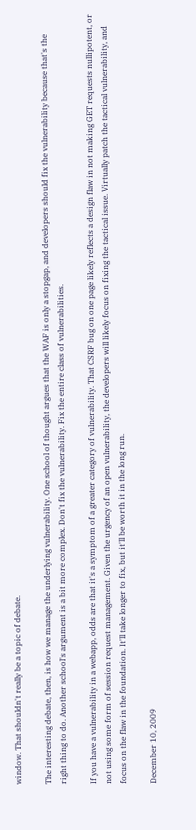window. That shouldn't really be a topic of debate.

The interesting debate, then, is how we manage the underlying vulnerability. One school of thought argues that the WAF is only a stopgap, and developers should fix the vulnerability because that's the right thing to do. Another school's argument is a bit more complex. Don't fix the vulnerability. Fix the entire class of vulnerabilities.

If you have a vulnerability in a webapp, odds are that it's a symptom of a greater category of vulnerability. That CSRF bug on one page likely reflects a design flaw in not making GET requests nullipotent, or not using some form of session request management. Given the urgency of an open vulnerability, the developers will likely focus on fixing the tactical issue. Virtually patch the tactical vulnerability, and focus on the flaw in the foundation. It'll take longer to fix, but it'll be worth it in the long run.

December 10, 2009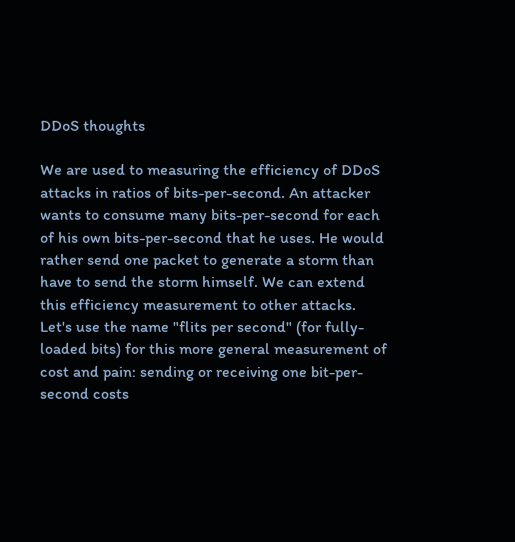DDoS thoughts

We are used to measuring the efficiency of DDoS attacks in ratios of bits-per-second. An attacker wants to consume many bits-per-second for each of his own bits-per-second that he uses. He would rather send one packet to generate a storm than have to send the storm himself. We can extend this efficiency measurement to other attacks. Let's use the name "flits per second" (for fully-loaded bits) for this more general measurement of cost and pain: sending or receiving one bit-per-second costs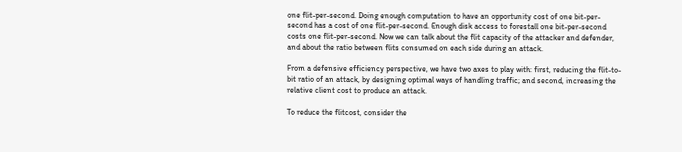one flit-per-second. Doing enough computation to have an opportunity cost of one bit-per-second has a cost of one flit-per-second. Enough disk access to forestall one bit-per-second costs one flit-per-second. Now we can talk about the flit capacity of the attacker and defender, and about the ratio between flits consumed on each side during an attack.

From a defensive efficiency perspective, we have two axes to play with: first, reducing the flit-to-bit ratio of an attack, by designing optimal ways of handling traffic; and second, increasing the relative client cost to produce an attack.

To reduce the flitcost, consider the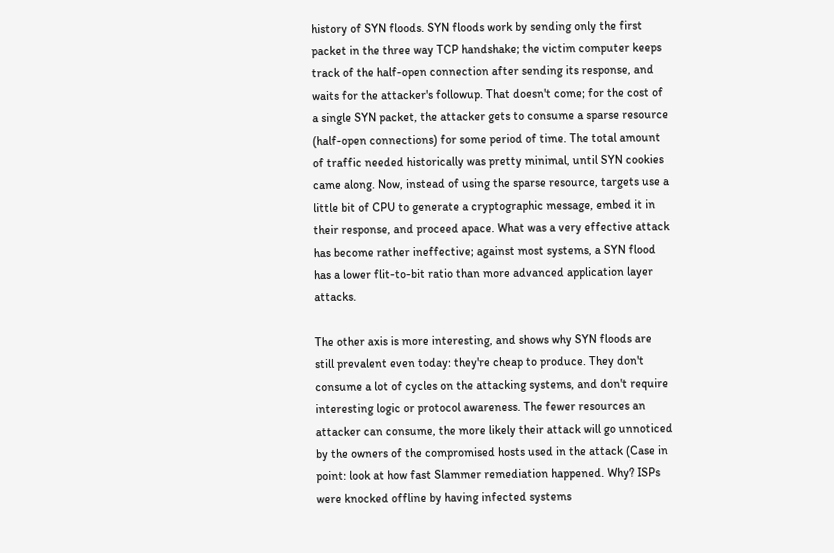history of SYN floods. SYN floods work by sending only the first packet in the three way TCP handshake; the victim computer keeps track of the half-open connection after sending its response, and waits for the attacker's followup. That doesn't come; for the cost of a single SYN packet, the attacker gets to consume a sparse resource (half-open connections) for some period of time. The total amount of traffic needed historically was pretty minimal, until SYN cookies came along. Now, instead of using the sparse resource, targets use a little bit of CPU to generate a cryptographic message, embed it in their response, and proceed apace. What was a very effective attack has become rather ineffective; against most systems, a SYN flood has a lower flit-to-bit ratio than more advanced application layer attacks.

The other axis is more interesting, and shows why SYN floods are still prevalent even today: they're cheap to produce. They don't consume a lot of cycles on the attacking systems, and don't require interesting logic or protocol awareness. The fewer resources an attacker can consume, the more likely their attack will go unnoticed by the owners of the compromised hosts used in the attack (Case in point: look at how fast Slammer remediation happened. Why? ISPs were knocked offline by having infected systems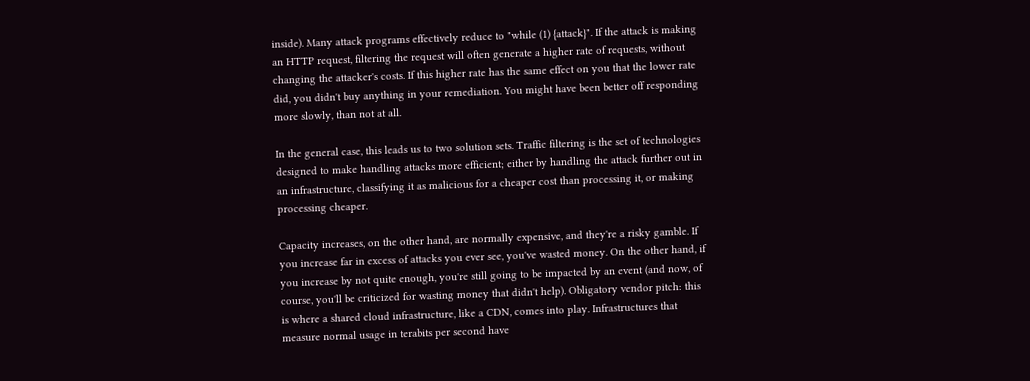inside). Many attack programs effectively reduce to "while (1) {attack}". If the attack is making an HTTP request, filtering the request will often generate a higher rate of requests, without changing the attacker's costs. If this higher rate has the same effect on you that the lower rate did, you didn't buy anything in your remediation. You might have been better off responding more slowly, than not at all.

In the general case, this leads us to two solution sets. Traffic filtering is the set of technologies designed to make handling attacks more efficient; either by handling the attack further out in an infrastructure, classifying it as malicious for a cheaper cost than processing it, or making processing cheaper.

Capacity increases, on the other hand, are normally expensive, and they're a risky gamble. If you increase far in excess of attacks you ever see, you've wasted money. On the other hand, if you increase by not quite enough, you're still going to be impacted by an event (and now, of course, you'll be criticized for wasting money that didn't help). Obligatory vendor pitch: this is where a shared cloud infrastructure, like a CDN, comes into play. Infrastructures that measure normal usage in terabits per second have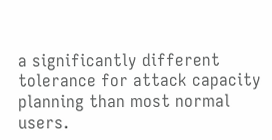a significantly different tolerance for attack capacity planning than most normal users.